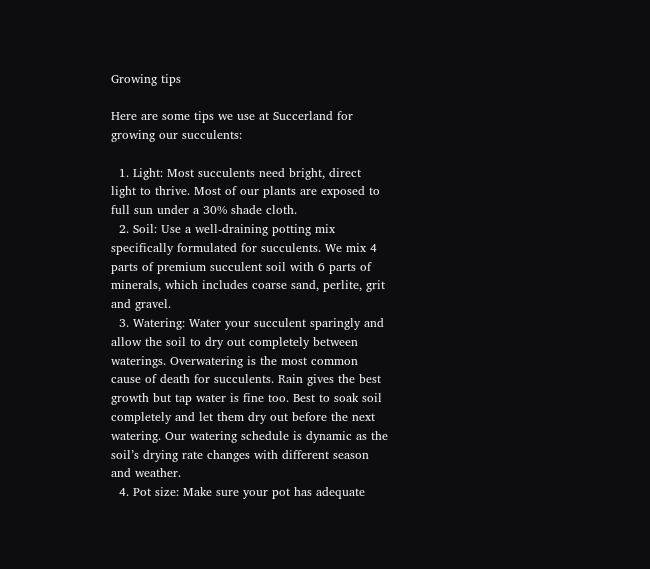Growing tips

Here are some tips we use at Succerland for growing our succulents:

  1. Light: Most succulents need bright, direct light to thrive. Most of our plants are exposed to full sun under a 30% shade cloth.
  2. Soil: Use a well-draining potting mix specifically formulated for succulents. We mix 4 parts of premium succulent soil with 6 parts of minerals, which includes coarse sand, perlite, grit and gravel.
  3. Watering: Water your succulent sparingly and allow the soil to dry out completely between waterings. Overwatering is the most common cause of death for succulents. Rain gives the best growth but tap water is fine too. Best to soak soil completely and let them dry out before the next watering. Our watering schedule is dynamic as the soil’s drying rate changes with different season and weather.
  4. Pot size: Make sure your pot has adequate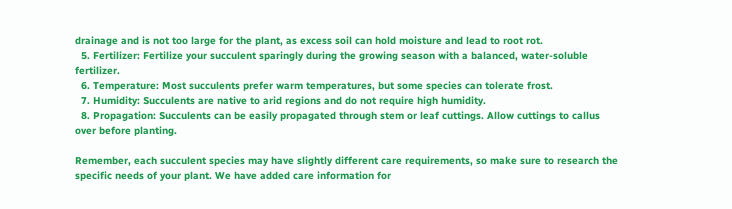drainage and is not too large for the plant, as excess soil can hold moisture and lead to root rot.
  5. Fertilizer: Fertilize your succulent sparingly during the growing season with a balanced, water-soluble fertilizer.
  6. Temperature: Most succulents prefer warm temperatures, but some species can tolerate frost.
  7. Humidity: Succulents are native to arid regions and do not require high humidity.
  8. Propagation: Succulents can be easily propagated through stem or leaf cuttings. Allow cuttings to callus over before planting.

Remember, each succulent species may have slightly different care requirements, so make sure to research the specific needs of your plant. We have added care information for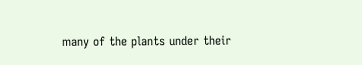many of the plants under their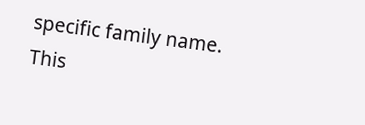specific family name. This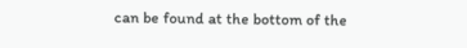can be found at the bottom of the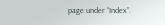page under “Index”.